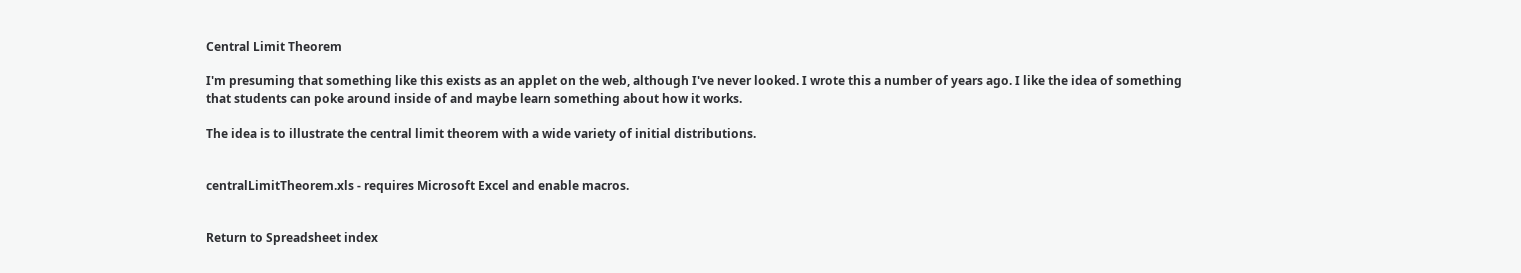Central Limit Theorem

I'm presuming that something like this exists as an applet on the web, although I've never looked. I wrote this a number of years ago. I like the idea of something that students can poke around inside of and maybe learn something about how it works.

The idea is to illustrate the central limit theorem with a wide variety of initial distributions.


centralLimitTheorem.xls - requires Microsoft Excel and enable macros.


Return to Spreadsheet index